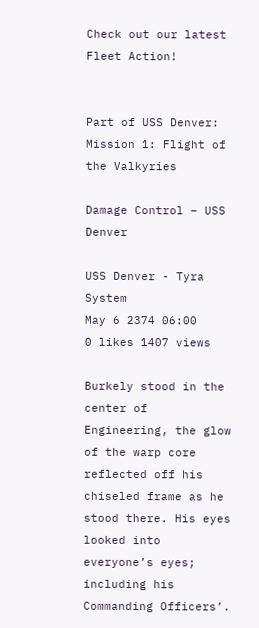Check out our latest Fleet Action!


Part of USS Denver: Mission 1: Flight of the Valkyries

Damage Control – USS Denver

USS Denver - Tyra System
May 6 2374 06:00
0 likes 1407 views

Burkely stood in the center of Engineering, the glow of the warp core reflected off his chiseled frame as he stood there. His eyes looked into everyone’s eyes; including his Commanding Officers’.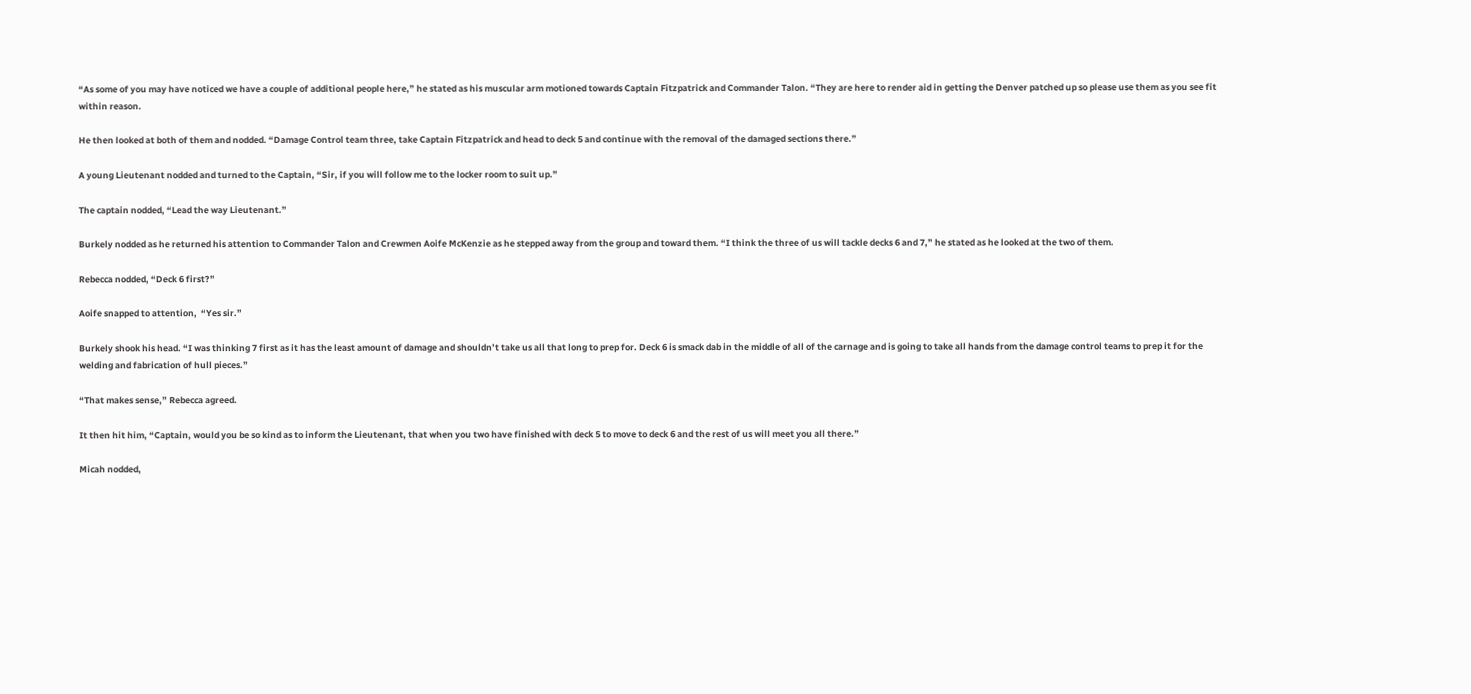“As some of you may have noticed we have a couple of additional people here,” he stated as his muscular arm motioned towards Captain Fitzpatrick and Commander Talon. “They are here to render aid in getting the Denver patched up so please use them as you see fit within reason.

He then looked at both of them and nodded. “Damage Control team three, take Captain Fitzpatrick and head to deck 5 and continue with the removal of the damaged sections there.”

A young Lieutenant nodded and turned to the Captain, “Sir, if you will follow me to the locker room to suit up.”

The captain nodded, “Lead the way Lieutenant.”

Burkely nodded as he returned his attention to Commander Talon and Crewmen Aoife McKenzie as he stepped away from the group and toward them. “I think the three of us will tackle decks 6 and 7,” he stated as he looked at the two of them.

Rebecca nodded, “Deck 6 first?”

Aoife snapped to attention,  “Yes sir.”

Burkely shook his head. “I was thinking 7 first as it has the least amount of damage and shouldn’t take us all that long to prep for. Deck 6 is smack dab in the middle of all of the carnage and is going to take all hands from the damage control teams to prep it for the welding and fabrication of hull pieces.”

“That makes sense,” Rebecca agreed.

It then hit him, “Captain, would you be so kind as to inform the Lieutenant, that when you two have finished with deck 5 to move to deck 6 and the rest of us will meet you all there.”

Micah nodded,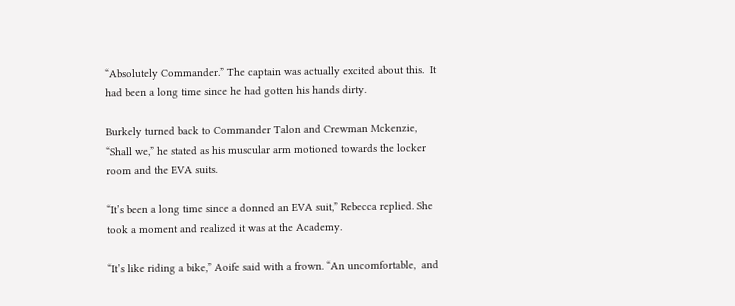“Absolutely Commander.” The captain was actually excited about this.  It had been a long time since he had gotten his hands dirty.

Burkely turned back to Commander Talon and Crewman Mckenzie, “Shall we,” he stated as his muscular arm motioned towards the locker room and the EVA suits.

“It’s been a long time since a donned an EVA suit,” Rebecca replied. She took a moment and realized it was at the Academy.

“It’s like riding a bike,” Aoife said with a frown. “An uncomfortable,  and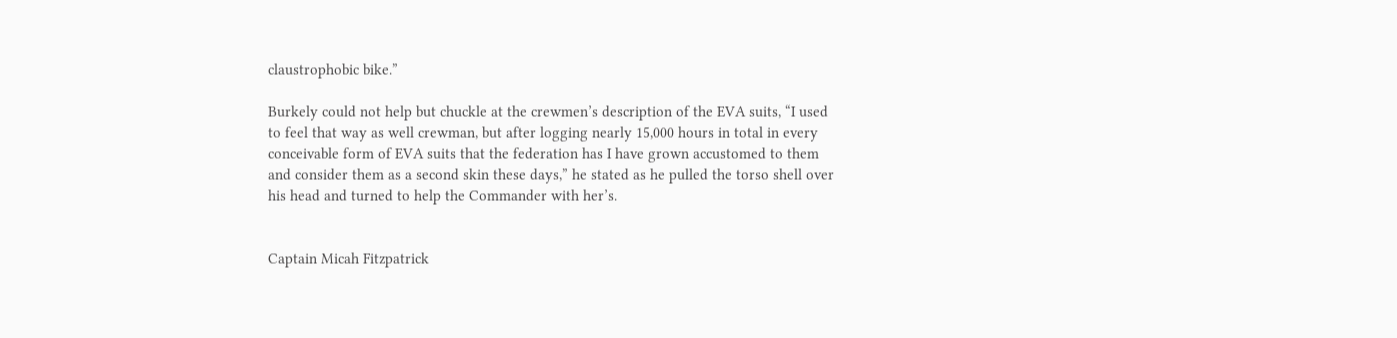claustrophobic bike.”

Burkely could not help but chuckle at the crewmen’s description of the EVA suits, “I used to feel that way as well crewman, but after logging nearly 15,000 hours in total in every conceivable form of EVA suits that the federation has I have grown accustomed to them and consider them as a second skin these days,” he stated as he pulled the torso shell over his head and turned to help the Commander with her’s.


Captain Micah Fitzpatrick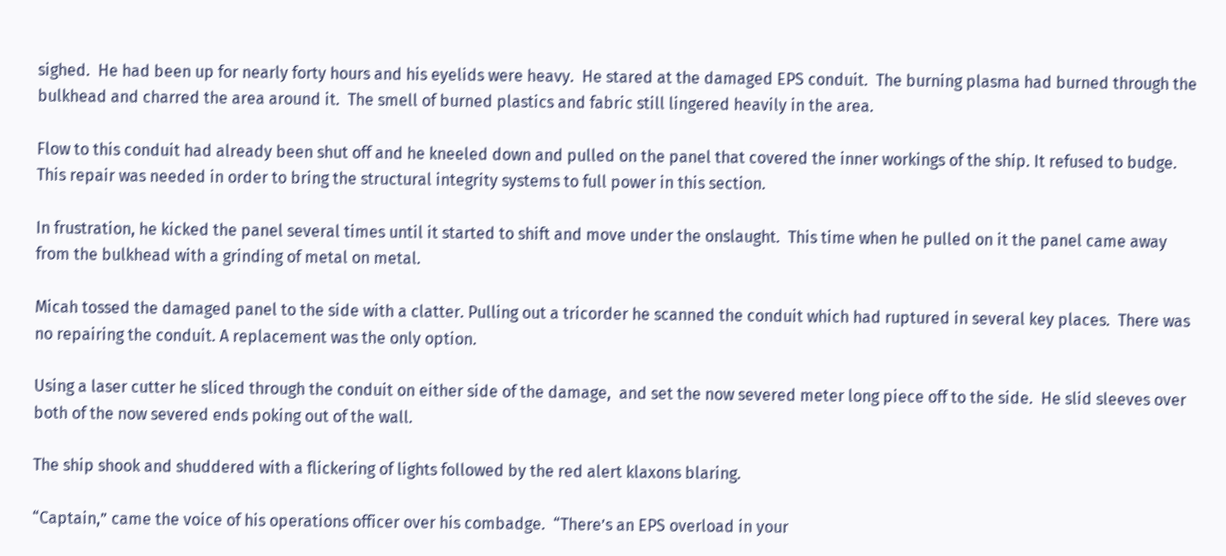sighed.  He had been up for nearly forty hours and his eyelids were heavy.  He stared at the damaged EPS conduit.  The burning plasma had burned through the bulkhead and charred the area around it.  The smell of burned plastics and fabric still lingered heavily in the area.

Flow to this conduit had already been shut off and he kneeled down and pulled on the panel that covered the inner workings of the ship. It refused to budge. This repair was needed in order to bring the structural integrity systems to full power in this section.

In frustration, he kicked the panel several times until it started to shift and move under the onslaught.  This time when he pulled on it the panel came away from the bulkhead with a grinding of metal on metal.

Micah tossed the damaged panel to the side with a clatter. Pulling out a tricorder he scanned the conduit which had ruptured in several key places.  There was no repairing the conduit. A replacement was the only option.

Using a laser cutter he sliced through the conduit on either side of the damage,  and set the now severed meter long piece off to the side.  He slid sleeves over both of the now severed ends poking out of the wall.

The ship shook and shuddered with a flickering of lights followed by the red alert klaxons blaring.

“Captain,” came the voice of his operations officer over his combadge.  “There’s an EPS overload in your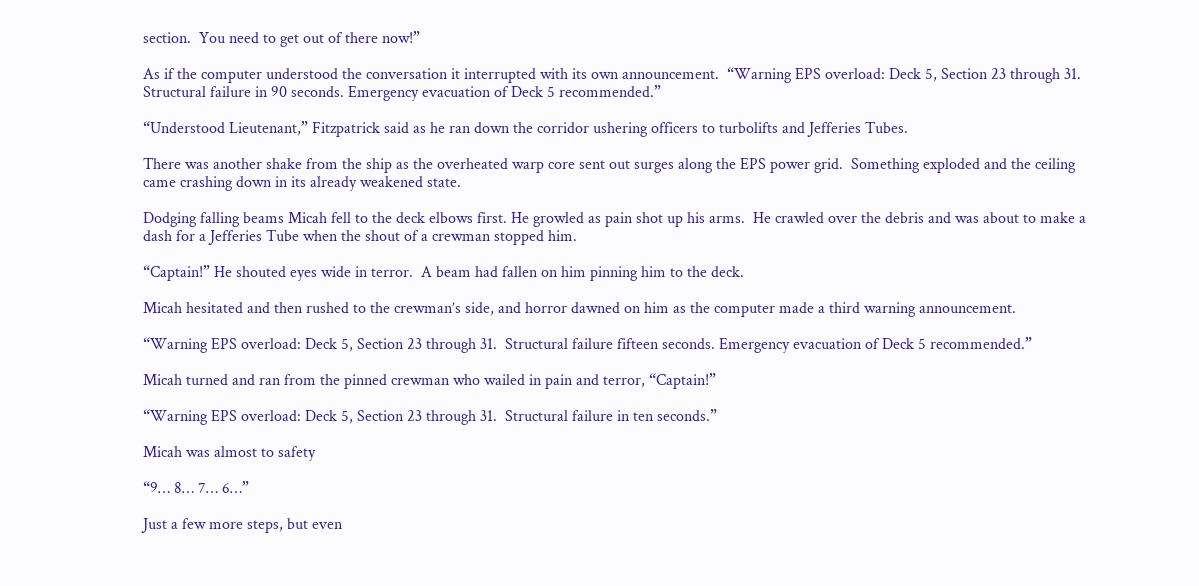section.  You need to get out of there now!”

As if the computer understood the conversation it interrupted with its own announcement.  “Warning EPS overload: Deck 5, Section 23 through 31.  Structural failure in 90 seconds. Emergency evacuation of Deck 5 recommended.”

“Understood Lieutenant,” Fitzpatrick said as he ran down the corridor ushering officers to turbolifts and Jefferies Tubes.

There was another shake from the ship as the overheated warp core sent out surges along the EPS power grid.  Something exploded and the ceiling came crashing down in its already weakened state.

Dodging falling beams Micah fell to the deck elbows first. He growled as pain shot up his arms.  He crawled over the debris and was about to make a dash for a Jefferies Tube when the shout of a crewman stopped him.

“Captain!” He shouted eyes wide in terror.  A beam had fallen on him pinning him to the deck.

Micah hesitated and then rushed to the crewman’s side, and horror dawned on him as the computer made a third warning announcement.

“Warning EPS overload: Deck 5, Section 23 through 31.  Structural failure fifteen seconds. Emergency evacuation of Deck 5 recommended.”

Micah turned and ran from the pinned crewman who wailed in pain and terror, “Captain!”

“Warning EPS overload: Deck 5, Section 23 through 31.  Structural failure in ten seconds.”

Micah was almost to safety

“9… 8… 7… 6…”

Just a few more steps, but even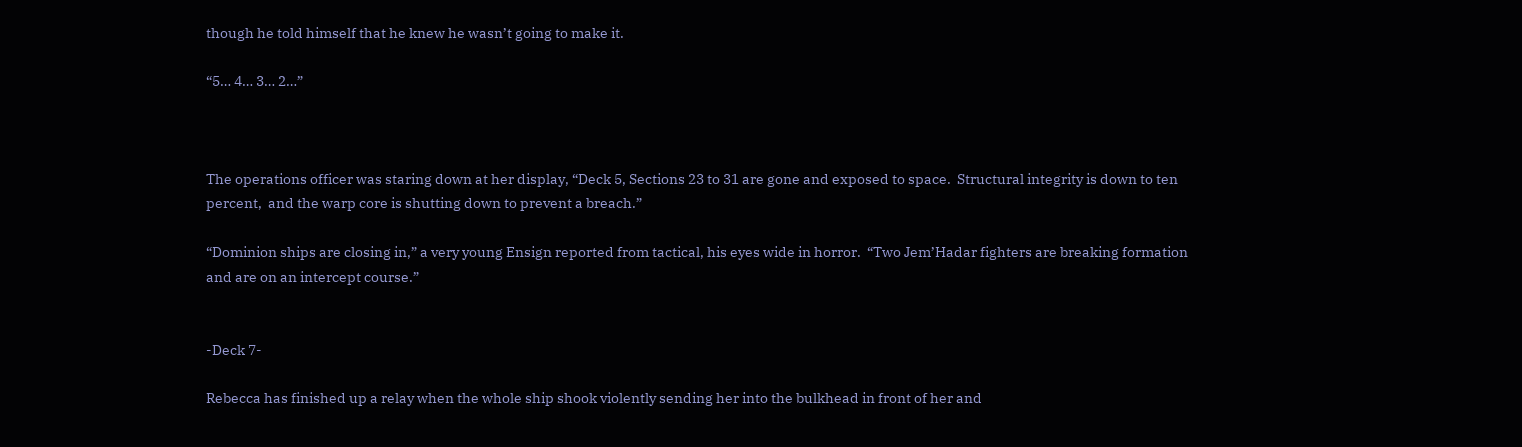though he told himself that he knew he wasn’t going to make it.

“5… 4… 3… 2…”



The operations officer was staring down at her display, “Deck 5, Sections 23 to 31 are gone and exposed to space.  Structural integrity is down to ten percent,  and the warp core is shutting down to prevent a breach.”

“Dominion ships are closing in,” a very young Ensign reported from tactical, his eyes wide in horror.  “Two Jem’Hadar fighters are breaking formation and are on an intercept course.”


-Deck 7-

Rebecca has finished up a relay when the whole ship shook violently sending her into the bulkhead in front of her and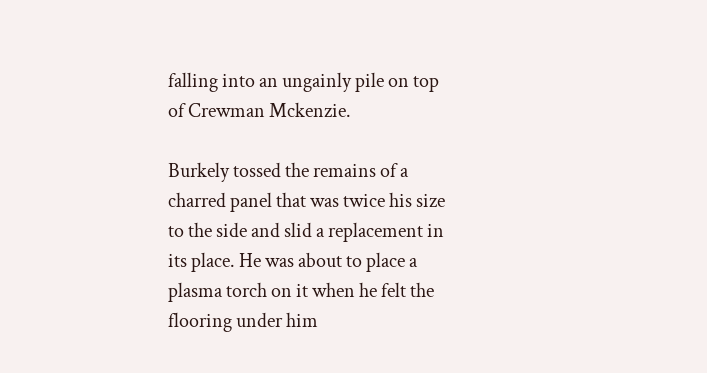falling into an ungainly pile on top of Crewman Mckenzie.

Burkely tossed the remains of a charred panel that was twice his size to the side and slid a replacement in its place. He was about to place a plasma torch on it when he felt the flooring under him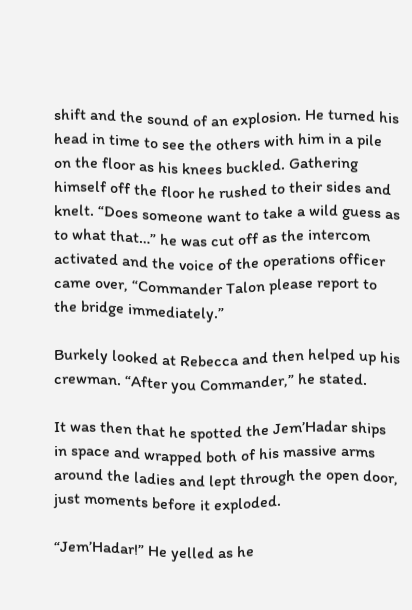shift and the sound of an explosion. He turned his head in time to see the others with him in a pile on the floor as his knees buckled. Gathering himself off the floor he rushed to their sides and knelt. “Does someone want to take a wild guess as to what that…” he was cut off as the intercom activated and the voice of the operations officer came over, “Commander Talon please report to the bridge immediately.”

Burkely looked at Rebecca and then helped up his crewman. “After you Commander,” he stated.

It was then that he spotted the Jem’Hadar ships in space and wrapped both of his massive arms around the ladies and lept through the open door, just moments before it exploded.

“Jem’Hadar!” He yelled as he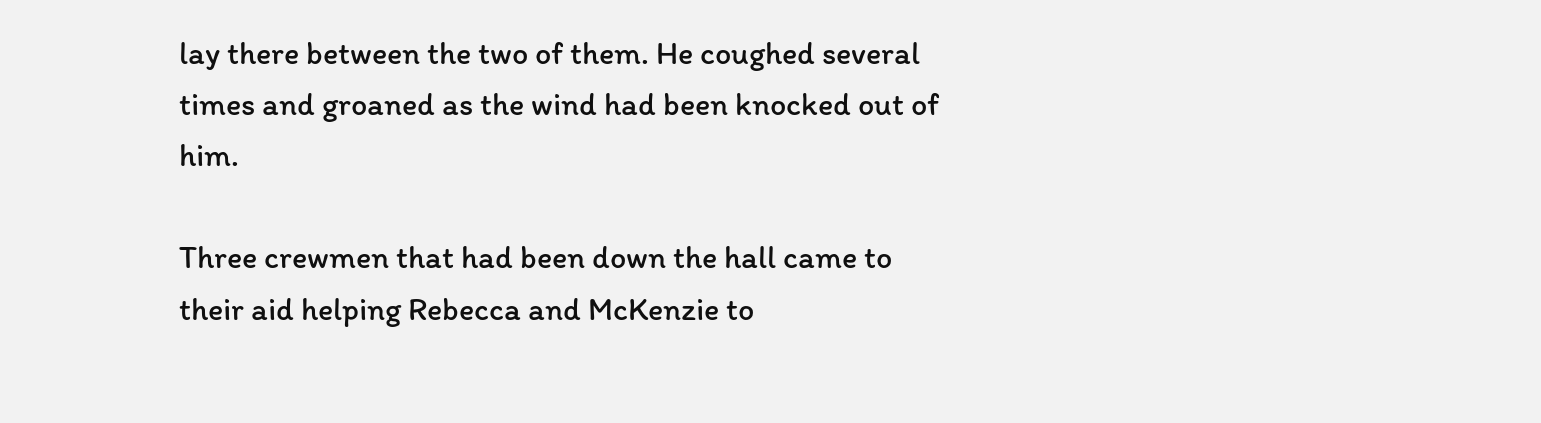lay there between the two of them. He coughed several times and groaned as the wind had been knocked out of him.

Three crewmen that had been down the hall came to their aid helping Rebecca and McKenzie to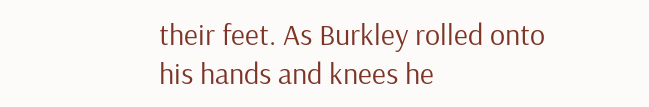their feet. As Burkley rolled onto his hands and knees he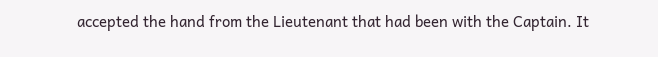accepted the hand from the Lieutenant that had been with the Captain. It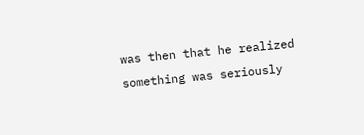was then that he realized something was seriously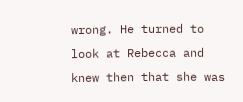wrong. He turned to look at Rebecca and knew then that she was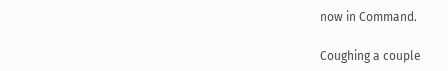now in Command.

Coughing a couple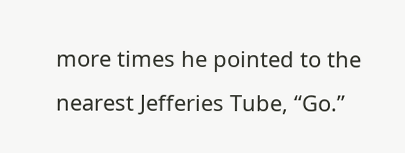more times he pointed to the nearest Jefferies Tube, “Go.”